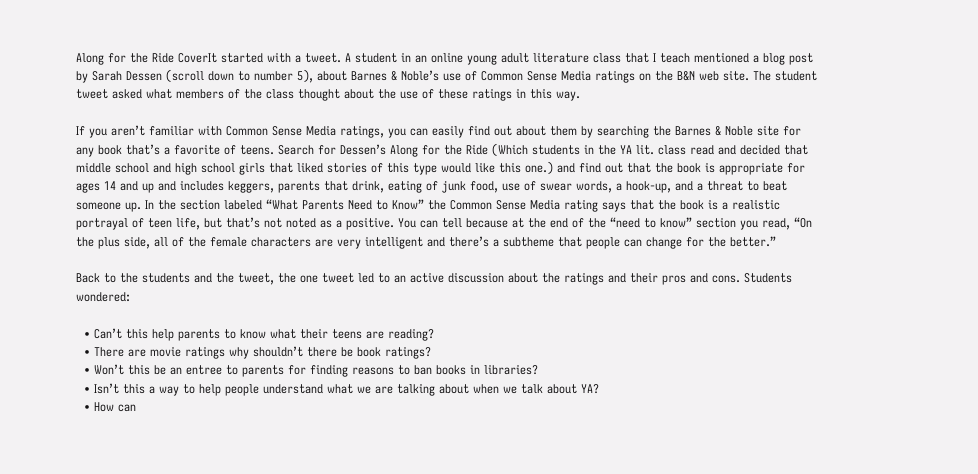Along for the Ride CoverIt started with a tweet. A student in an online young adult literature class that I teach mentioned a blog post by Sarah Dessen (scroll down to number 5), about Barnes & Noble’s use of Common Sense Media ratings on the B&N web site. The student tweet asked what members of the class thought about the use of these ratings in this way.

If you aren’t familiar with Common Sense Media ratings, you can easily find out about them by searching the Barnes & Noble site for any book that’s a favorite of teens. Search for Dessen’s Along for the Ride (Which students in the YA lit. class read and decided that middle school and high school girls that liked stories of this type would like this one.) and find out that the book is appropriate for ages 14 and up and includes keggers, parents that drink, eating of junk food, use of swear words, a hook-up, and a threat to beat someone up. In the section labeled “What Parents Need to Know” the Common Sense Media rating says that the book is a realistic portrayal of teen life, but that’s not noted as a positive. You can tell because at the end of the “need to know” section you read, “On the plus side, all of the female characters are very intelligent and there’s a subtheme that people can change for the better.”

Back to the students and the tweet, the one tweet led to an active discussion about the ratings and their pros and cons. Students wondered:

  • Can’t this help parents to know what their teens are reading?
  • There are movie ratings why shouldn’t there be book ratings?
  • Won’t this be an entree to parents for finding reasons to ban books in libraries?
  • Isn’t this a way to help people understand what we are talking about when we talk about YA?
  • How can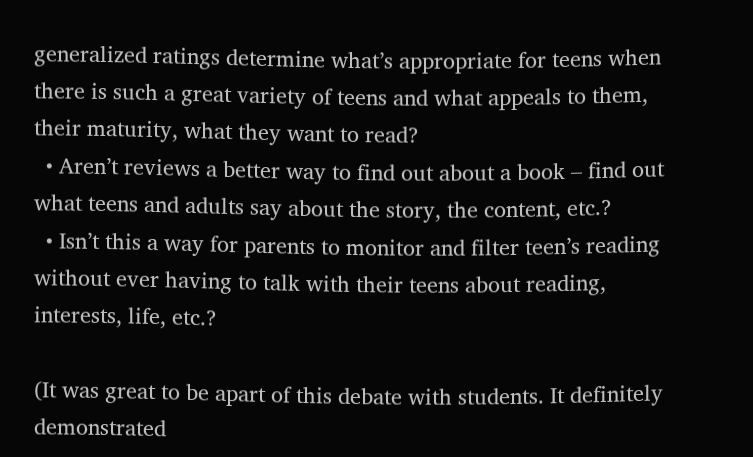generalized ratings determine what’s appropriate for teens when there is such a great variety of teens and what appeals to them, their maturity, what they want to read?
  • Aren’t reviews a better way to find out about a book – find out what teens and adults say about the story, the content, etc.?
  • Isn’t this a way for parents to monitor and filter teen’s reading without ever having to talk with their teens about reading, interests, life, etc.?

(It was great to be apart of this debate with students. It definitely demonstrated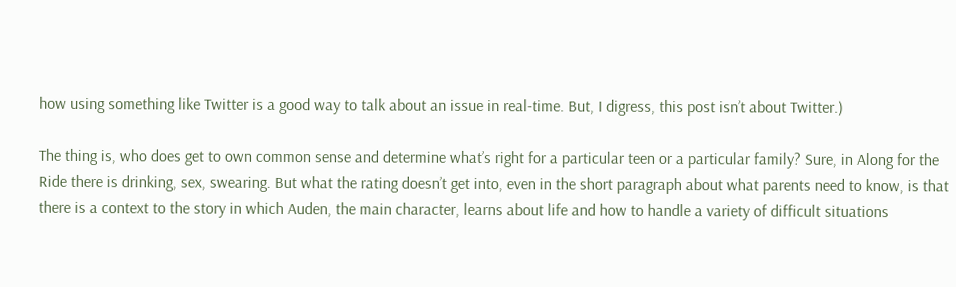how using something like Twitter is a good way to talk about an issue in real-time. But, I digress, this post isn’t about Twitter.)

The thing is, who does get to own common sense and determine what’s right for a particular teen or a particular family? Sure, in Along for the Ride there is drinking, sex, swearing. But what the rating doesn’t get into, even in the short paragraph about what parents need to know, is that there is a context to the story in which Auden, the main character, learns about life and how to handle a variety of difficult situations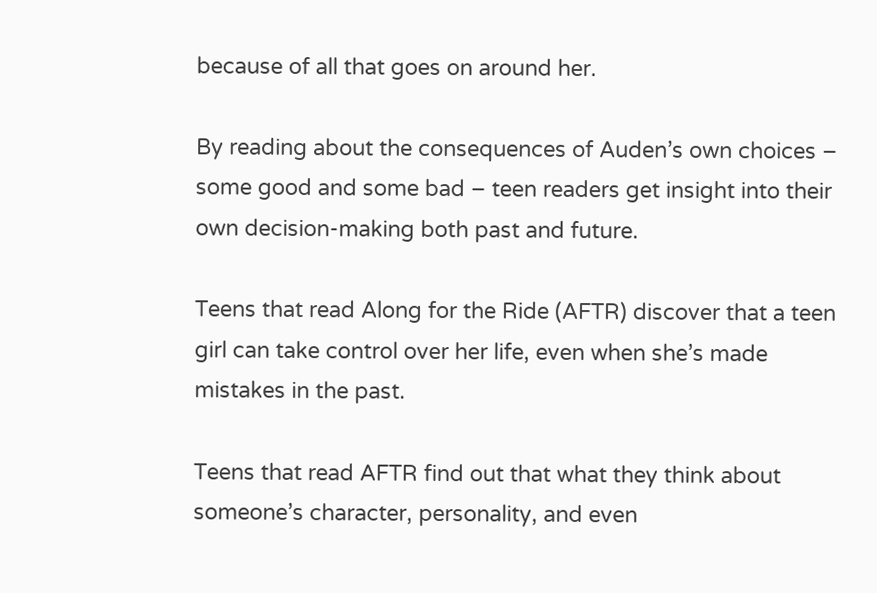because of all that goes on around her.

By reading about the consequences of Auden’s own choices – some good and some bad – teen readers get insight into their own decision-making both past and future.

Teens that read Along for the Ride (AFTR) discover that a teen girl can take control over her life, even when she’s made mistakes in the past.

Teens that read AFTR find out that what they think about someone’s character, personality, and even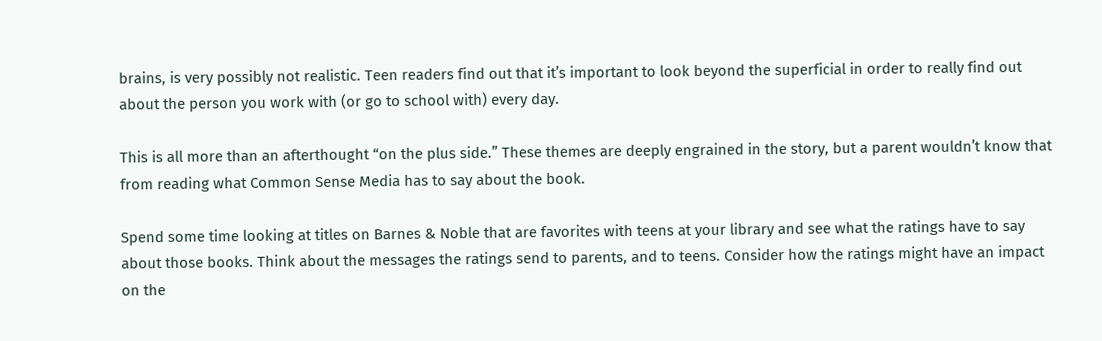brains, is very possibly not realistic. Teen readers find out that it’s important to look beyond the superficial in order to really find out about the person you work with (or go to school with) every day.

This is all more than an afterthought “on the plus side.” These themes are deeply engrained in the story, but a parent wouldn’t know that from reading what Common Sense Media has to say about the book.

Spend some time looking at titles on Barnes & Noble that are favorites with teens at your library and see what the ratings have to say about those books. Think about the messages the ratings send to parents, and to teens. Consider how the ratings might have an impact on the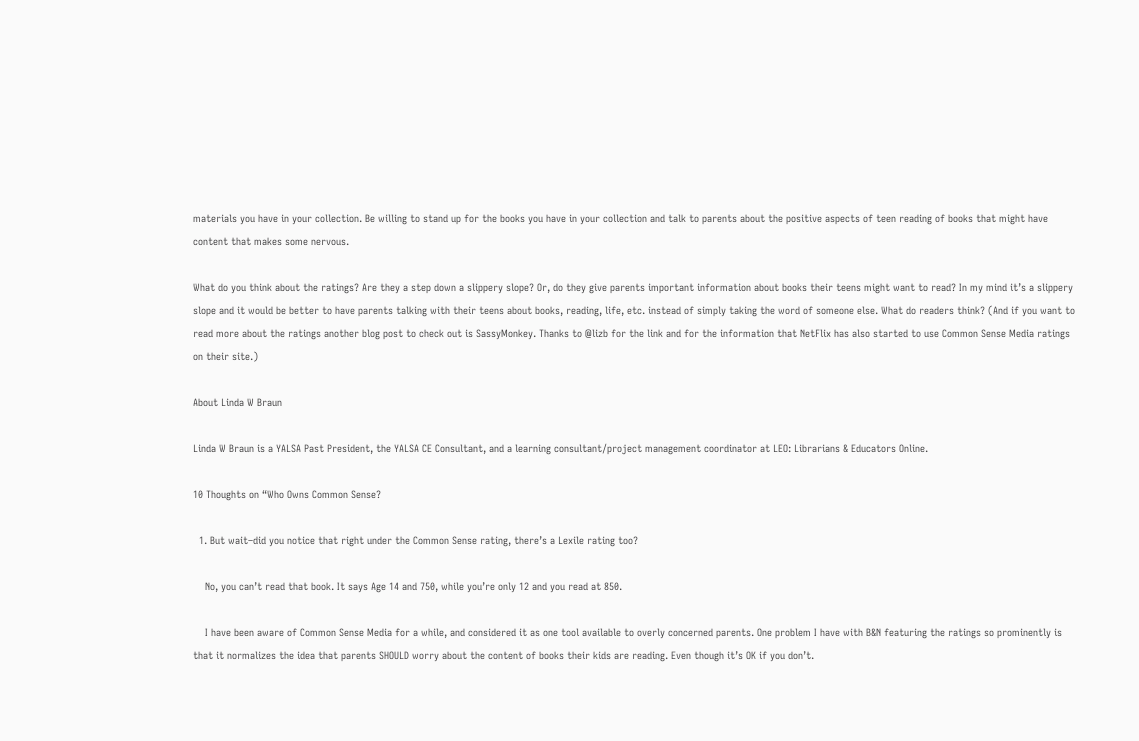materials you have in your collection. Be willing to stand up for the books you have in your collection and talk to parents about the positive aspects of teen reading of books that might have content that makes some nervous.

What do you think about the ratings? Are they a step down a slippery slope? Or, do they give parents important information about books their teens might want to read? In my mind it’s a slippery slope and it would be better to have parents talking with their teens about books, reading, life, etc. instead of simply taking the word of someone else. What do readers think? (And if you want to read more about the ratings another blog post to check out is SassyMonkey. Thanks to @lizb for the link and for the information that NetFlix has also started to use Common Sense Media ratings on their site.)

About Linda W Braun

Linda W Braun is a YALSA Past President, the YALSA CE Consultant, and a learning consultant/project management coordinator at LEO: Librarians & Educators Online.

10 Thoughts on “Who Owns Common Sense?

  1. But wait–did you notice that right under the Common Sense rating, there’s a Lexile rating too?

    No, you can’t read that book. It says Age 14 and 750, while you’re only 12 and you read at 850.

    I have been aware of Common Sense Media for a while, and considered it as one tool available to overly concerned parents. One problem I have with B&N featuring the ratings so prominently is that it normalizes the idea that parents SHOULD worry about the content of books their kids are reading. Even though it’s OK if you don’t.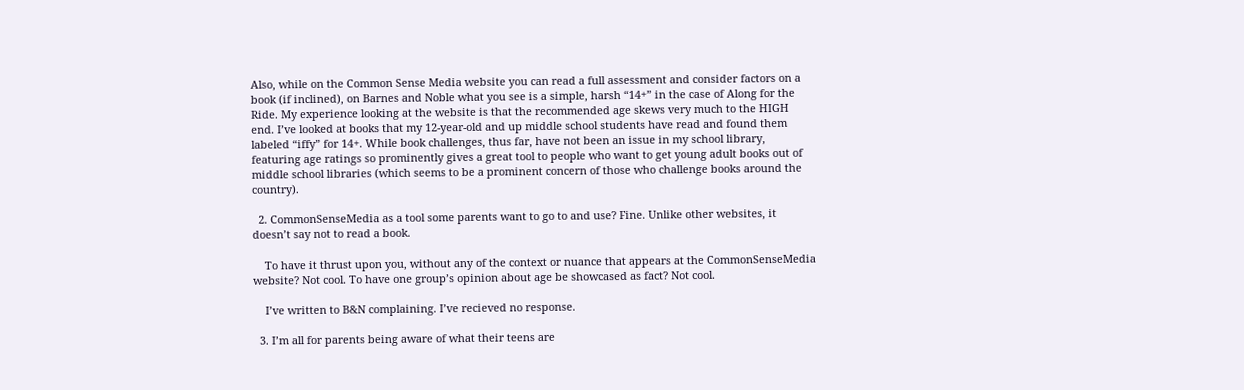Also, while on the Common Sense Media website you can read a full assessment and consider factors on a book (if inclined), on Barnes and Noble what you see is a simple, harsh “14+” in the case of Along for the Ride. My experience looking at the website is that the recommended age skews very much to the HIGH end. I’ve looked at books that my 12-year-old and up middle school students have read and found them labeled “iffy” for 14+. While book challenges, thus far, have not been an issue in my school library, featuring age ratings so prominently gives a great tool to people who want to get young adult books out of middle school libraries (which seems to be a prominent concern of those who challenge books around the country).

  2. CommonSenseMedia as a tool some parents want to go to and use? Fine. Unlike other websites, it doesn’t say not to read a book.

    To have it thrust upon you, without any of the context or nuance that appears at the CommonSenseMedia website? Not cool. To have one group’s opinion about age be showcased as fact? Not cool.

    I’ve written to B&N complaining. I’ve recieved no response.

  3. I’m all for parents being aware of what their teens are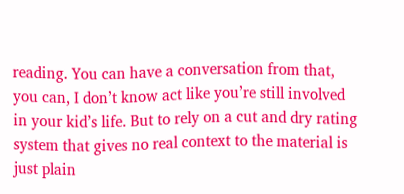reading. You can have a conversation from that, you can, I don’t know act like you’re still involved in your kid’s life. But to rely on a cut and dry rating system that gives no real context to the material is just plain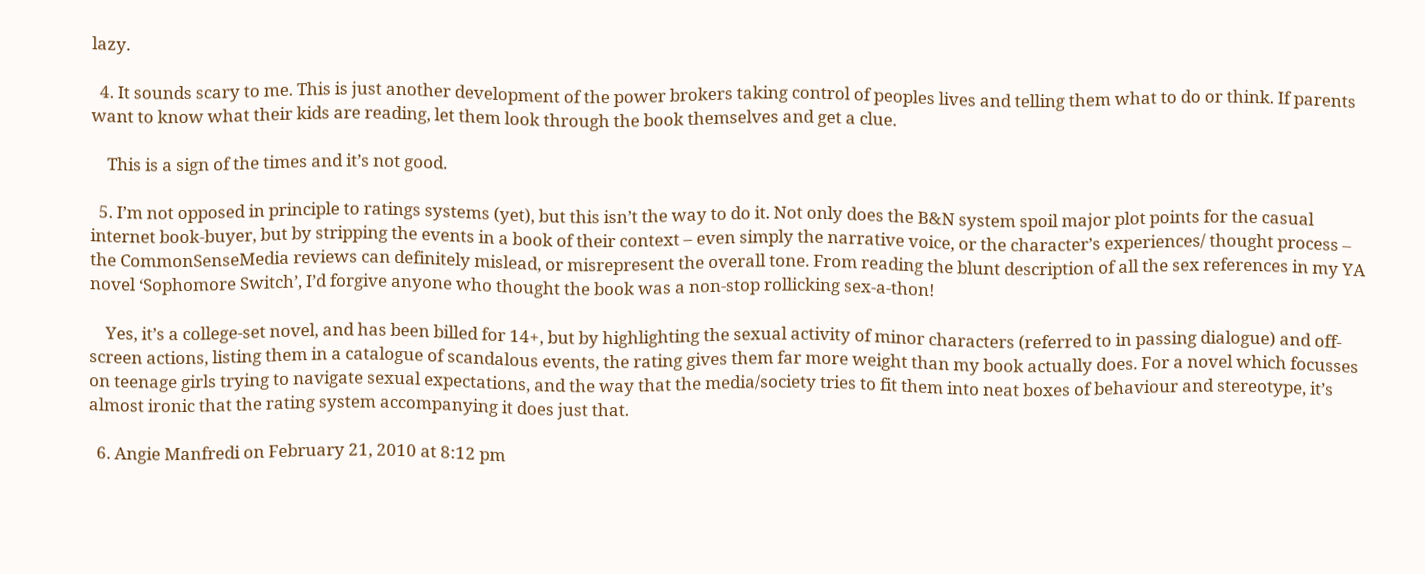lazy.

  4. It sounds scary to me. This is just another development of the power brokers taking control of peoples lives and telling them what to do or think. If parents want to know what their kids are reading, let them look through the book themselves and get a clue.

    This is a sign of the times and it’s not good.

  5. I’m not opposed in principle to ratings systems (yet), but this isn’t the way to do it. Not only does the B&N system spoil major plot points for the casual internet book-buyer, but by stripping the events in a book of their context – even simply the narrative voice, or the character’s experiences/ thought process – the CommonSenseMedia reviews can definitely mislead, or misrepresent the overall tone. From reading the blunt description of all the sex references in my YA novel ‘Sophomore Switch’, I’d forgive anyone who thought the book was a non-stop rollicking sex-a-thon!

    Yes, it’s a college-set novel, and has been billed for 14+, but by highlighting the sexual activity of minor characters (referred to in passing dialogue) and off-screen actions, listing them in a catalogue of scandalous events, the rating gives them far more weight than my book actually does. For a novel which focusses on teenage girls trying to navigate sexual expectations, and the way that the media/society tries to fit them into neat boxes of behaviour and stereotype, it’s almost ironic that the rating system accompanying it does just that.

  6. Angie Manfredi on February 21, 2010 at 8:12 pm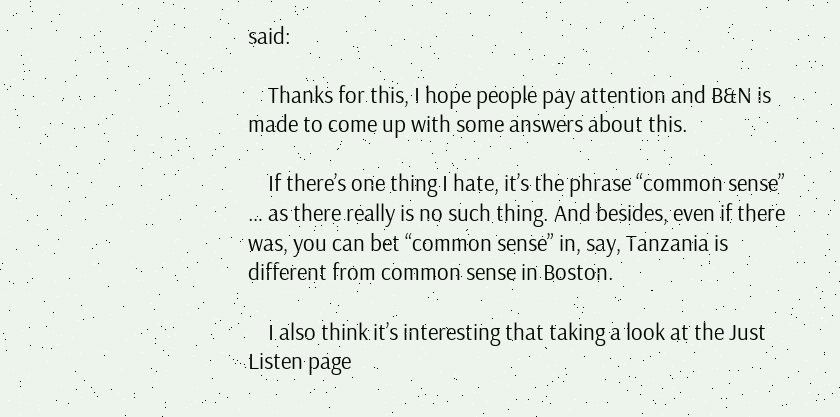said:

    Thanks for this, I hope people pay attention and B&N is made to come up with some answers about this.

    If there’s one thing I hate, it’s the phrase “common sense” … as there really is no such thing. And besides, even if there was, you can bet “common sense” in, say, Tanzania is different from common sense in Boston.

    I also think it’s interesting that taking a look at the Just Listen page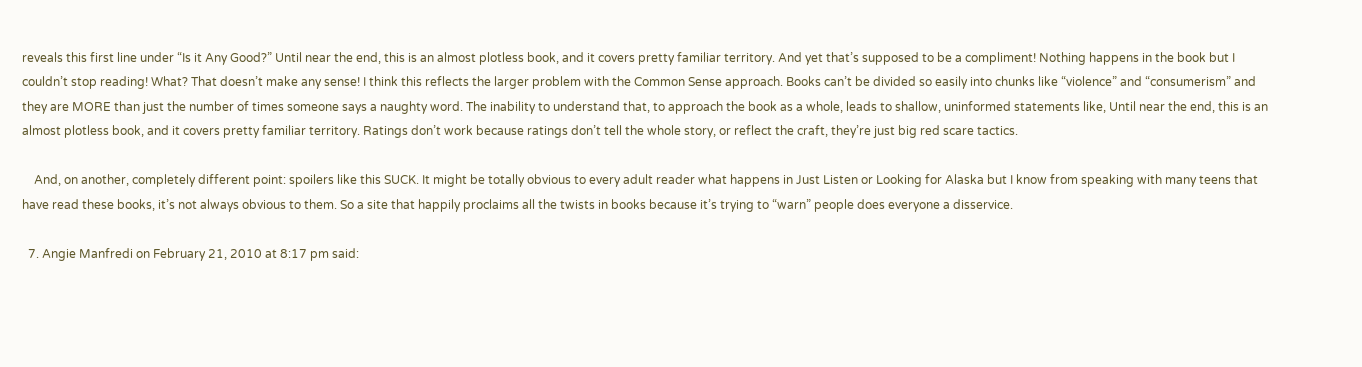reveals this first line under “Is it Any Good?” Until near the end, this is an almost plotless book, and it covers pretty familiar territory. And yet that’s supposed to be a compliment! Nothing happens in the book but I couldn’t stop reading! What? That doesn’t make any sense! I think this reflects the larger problem with the Common Sense approach. Books can’t be divided so easily into chunks like “violence” and “consumerism” and they are MORE than just the number of times someone says a naughty word. The inability to understand that, to approach the book as a whole, leads to shallow, uninformed statements like, Until near the end, this is an almost plotless book, and it covers pretty familiar territory. Ratings don’t work because ratings don’t tell the whole story, or reflect the craft, they’re just big red scare tactics.

    And, on another, completely different point: spoilers like this SUCK. It might be totally obvious to every adult reader what happens in Just Listen or Looking for Alaska but I know from speaking with many teens that have read these books, it’s not always obvious to them. So a site that happily proclaims all the twists in books because it’s trying to “warn” people does everyone a disservice.

  7. Angie Manfredi on February 21, 2010 at 8:17 pm said: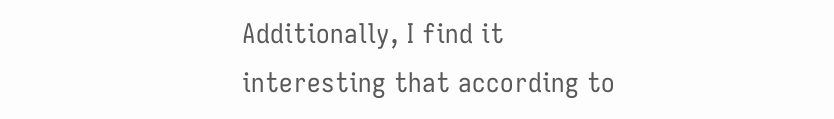Additionally, I find it interesting that according to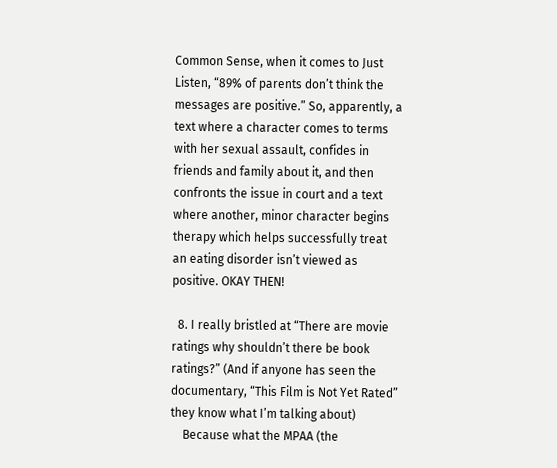Common Sense, when it comes to Just Listen, “89% of parents don’t think the messages are positive.” So, apparently, a text where a character comes to terms with her sexual assault, confides in friends and family about it, and then confronts the issue in court and a text where another, minor character begins therapy which helps successfully treat an eating disorder isn’t viewed as positive. OKAY THEN!

  8. I really bristled at “There are movie ratings why shouldn’t there be book ratings?” (And if anyone has seen the documentary, “This Film is Not Yet Rated” they know what I’m talking about)
    Because what the MPAA (the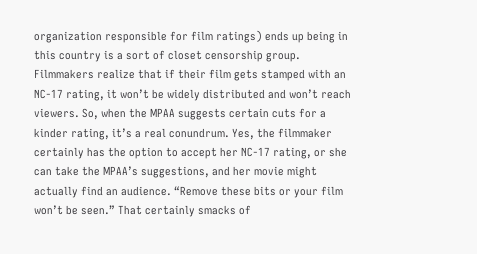organization responsible for film ratings) ends up being in this country is a sort of closet censorship group. Filmmakers realize that if their film gets stamped with an NC-17 rating, it won’t be widely distributed and won’t reach viewers. So, when the MPAA suggests certain cuts for a kinder rating, it’s a real conundrum. Yes, the filmmaker certainly has the option to accept her NC-17 rating, or she can take the MPAA’s suggestions, and her movie might actually find an audience. “Remove these bits or your film won’t be seen.” That certainly smacks of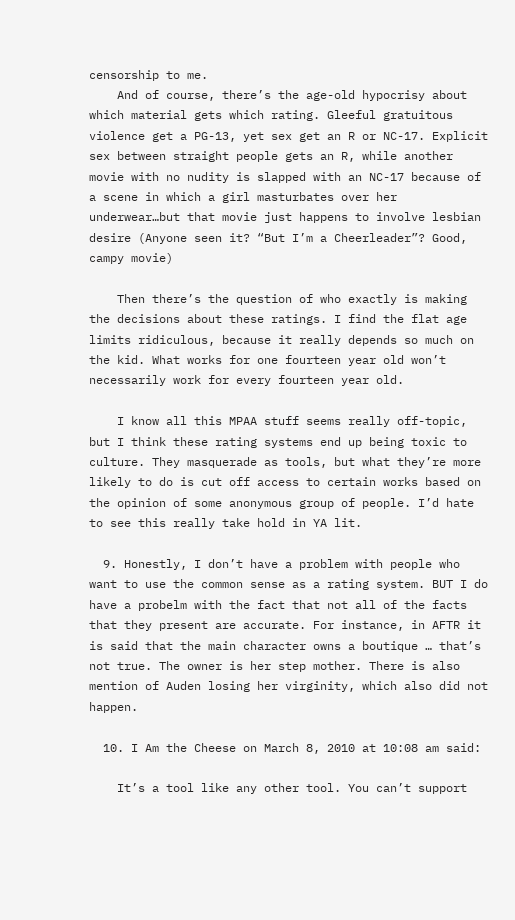censorship to me.
    And of course, there’s the age-old hypocrisy about which material gets which rating. Gleeful gratuitous violence get a PG-13, yet sex get an R or NC-17. Explicit sex between straight people gets an R, while another movie with no nudity is slapped with an NC-17 because of a scene in which a girl masturbates over her underwear…but that movie just happens to involve lesbian desire (Anyone seen it? “But I’m a Cheerleader”? Good, campy movie)

    Then there’s the question of who exactly is making the decisions about these ratings. I find the flat age limits ridiculous, because it really depends so much on the kid. What works for one fourteen year old won’t necessarily work for every fourteen year old.

    I know all this MPAA stuff seems really off-topic, but I think these rating systems end up being toxic to culture. They masquerade as tools, but what they’re more likely to do is cut off access to certain works based on the opinion of some anonymous group of people. I’d hate to see this really take hold in YA lit.

  9. Honestly, I don’t have a problem with people who want to use the common sense as a rating system. BUT I do have a probelm with the fact that not all of the facts that they present are accurate. For instance, in AFTR it is said that the main character owns a boutique … that’s not true. The owner is her step mother. There is also mention of Auden losing her virginity, which also did not happen.

  10. I Am the Cheese on March 8, 2010 at 10:08 am said:

    It’s a tool like any other tool. You can’t support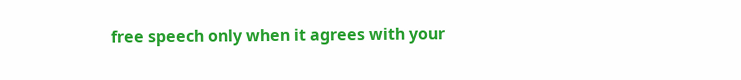free speech only when it agrees with your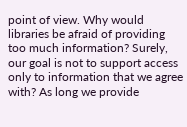point of view. Why would libraries be afraid of providing too much information? Surely, our goal is not to support access only to information that we agree with? As long we provide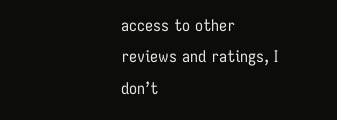access to other reviews and ratings, I don’t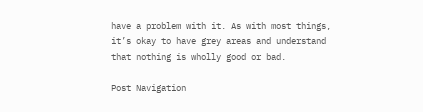have a problem with it. As with most things, it’s okay to have grey areas and understand that nothing is wholly good or bad.

Post Navigation